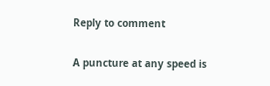Reply to comment

A puncture at any speed is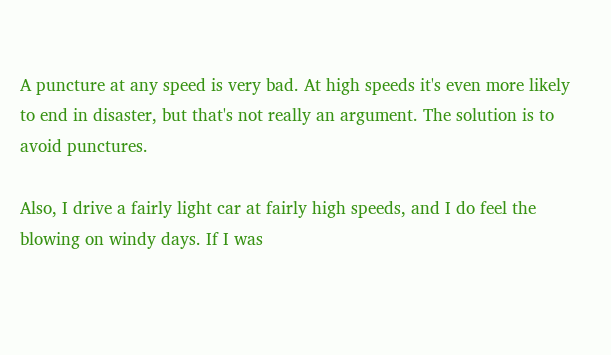A puncture at any speed is very bad. At high speeds it's even more likely to end in disaster, but that's not really an argument. The solution is to avoid punctures.

Also, I drive a fairly light car at fairly high speeds, and I do feel the blowing on windy days. If I was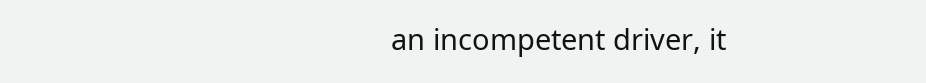an incompetent driver, it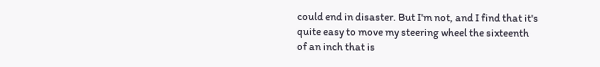could end in disaster. But I'm not, and I find that it's quite easy to move my steering wheel the sixteenth of an inch that is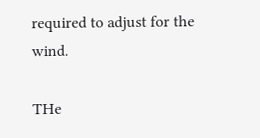required to adjust for the wind.

THe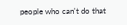people who can't do that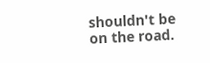shouldn't be on the road.